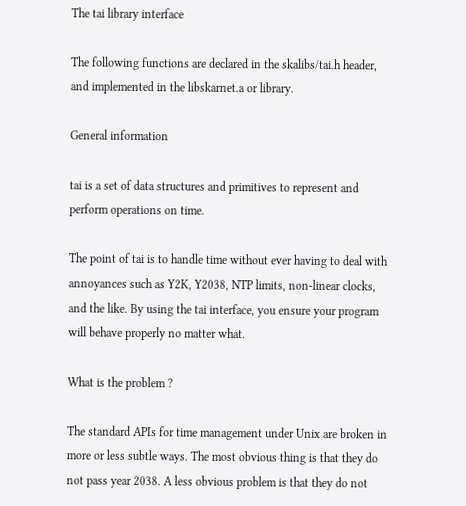The tai library interface

The following functions are declared in the skalibs/tai.h header, and implemented in the libskarnet.a or library.

General information

tai is a set of data structures and primitives to represent and perform operations on time.

The point of tai is to handle time without ever having to deal with annoyances such as Y2K, Y2038, NTP limits, non-linear clocks, and the like. By using the tai interface, you ensure your program will behave properly no matter what.

What is the problem ?

The standard APIs for time management under Unix are broken in more or less subtle ways. The most obvious thing is that they do not pass year 2038. A less obvious problem is that they do not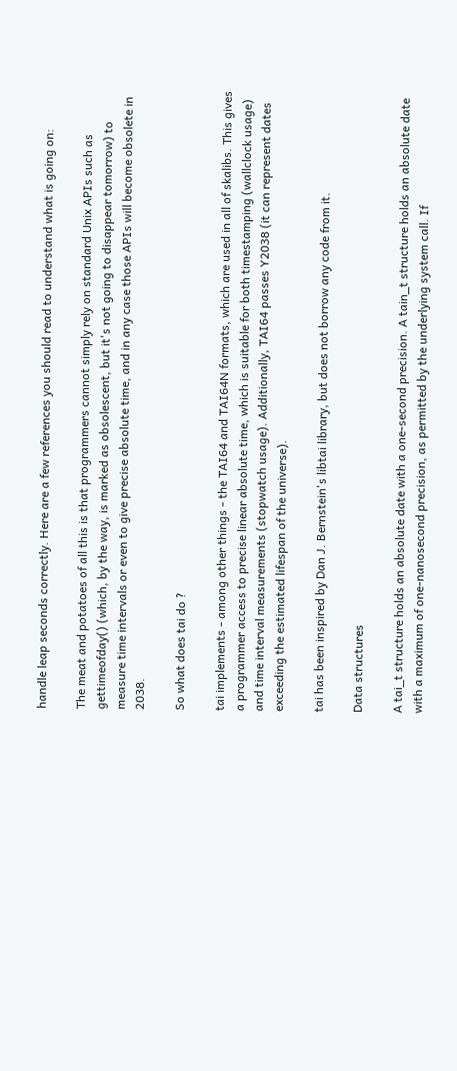handle leap seconds correctly. Here are a few references you should read to understand what is going on:

The meat and potatoes of all this is that programmers cannot simply rely on standard Unix APIs such as gettimeofday() (which, by the way, is marked as obsolescent, but it's not going to disappear tomorrow) to measure time intervals or even to give precise absolute time, and in any case those APIs will become obsolete in 2038.

So what does tai do ?

tai implements - among other things - the TAI64 and TAI64N formats, which are used in all of skalibs. This gives a programmer access to precise linear absolute time, which is suitable for both timestamping (wallclock usage) and time interval measurements (stopwatch usage). Additionally, TAI64 passes Y2038 (it can represent dates exceeding the estimated lifespan of the universe).

tai has been inspired by Dan J. Bernstein's libtai library, but does not borrow any code from it.

Data structures

A tai_t structure holds an absolute date with a one-second precision. A tain_t structure holds an absolute date with a maximum of one-nanosecond precision, as permitted by the underlying system call. If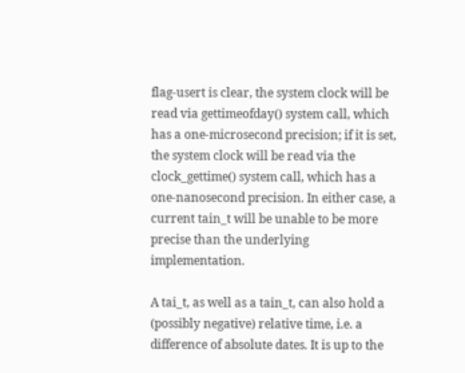flag-usert is clear, the system clock will be read via gettimeofday() system call, which has a one-microsecond precision; if it is set, the system clock will be read via the clock_gettime() system call, which has a one-nanosecond precision. In either case, a current tain_t will be unable to be more precise than the underlying implementation.

A tai_t, as well as a tain_t, can also hold a (possibly negative) relative time, i.e. a difference of absolute dates. It is up to the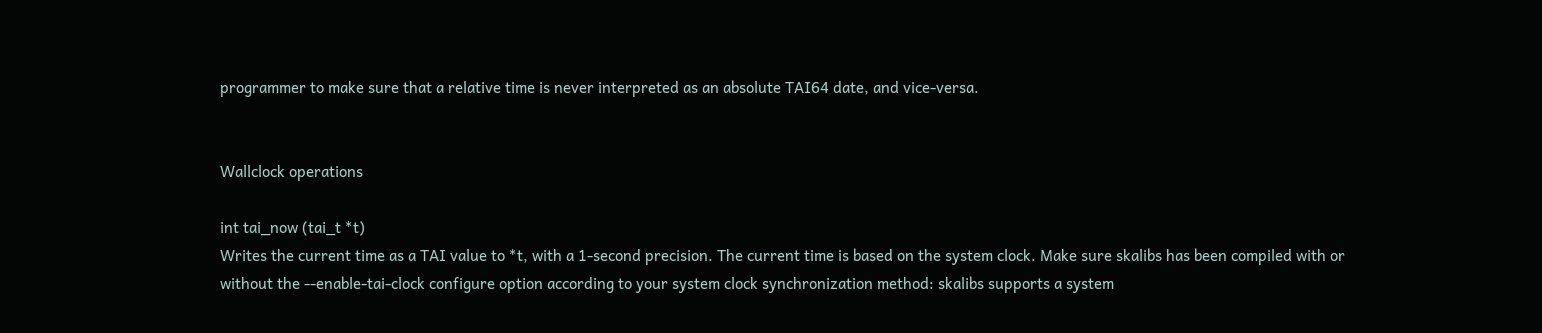programmer to make sure that a relative time is never interpreted as an absolute TAI64 date, and vice-versa.


Wallclock operations

int tai_now (tai_t *t)
Writes the current time as a TAI value to *t, with a 1-second precision. The current time is based on the system clock. Make sure skalibs has been compiled with or without the --enable-tai-clock configure option according to your system clock synchronization method: skalibs supports a system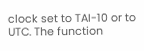clock set to TAI-10 or to UTC. The function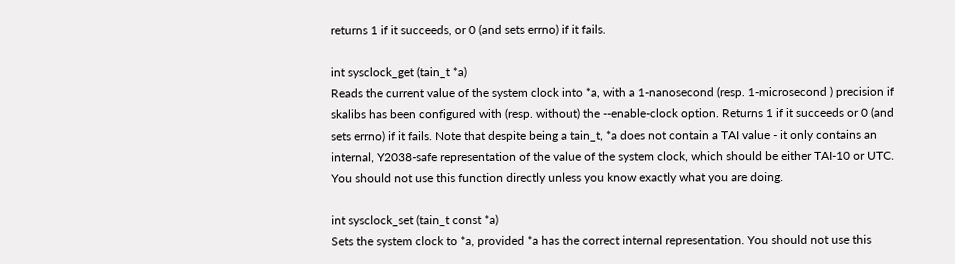returns 1 if it succeeds, or 0 (and sets errno) if it fails.

int sysclock_get (tain_t *a)
Reads the current value of the system clock into *a, with a 1-nanosecond (resp. 1-microsecond ) precision if skalibs has been configured with (resp. without) the --enable-clock option. Returns 1 if it succeeds or 0 (and sets errno) if it fails. Note that despite being a tain_t, *a does not contain a TAI value - it only contains an internal, Y2038-safe representation of the value of the system clock, which should be either TAI-10 or UTC. You should not use this function directly unless you know exactly what you are doing.

int sysclock_set (tain_t const *a)
Sets the system clock to *a, provided *a has the correct internal representation. You should not use this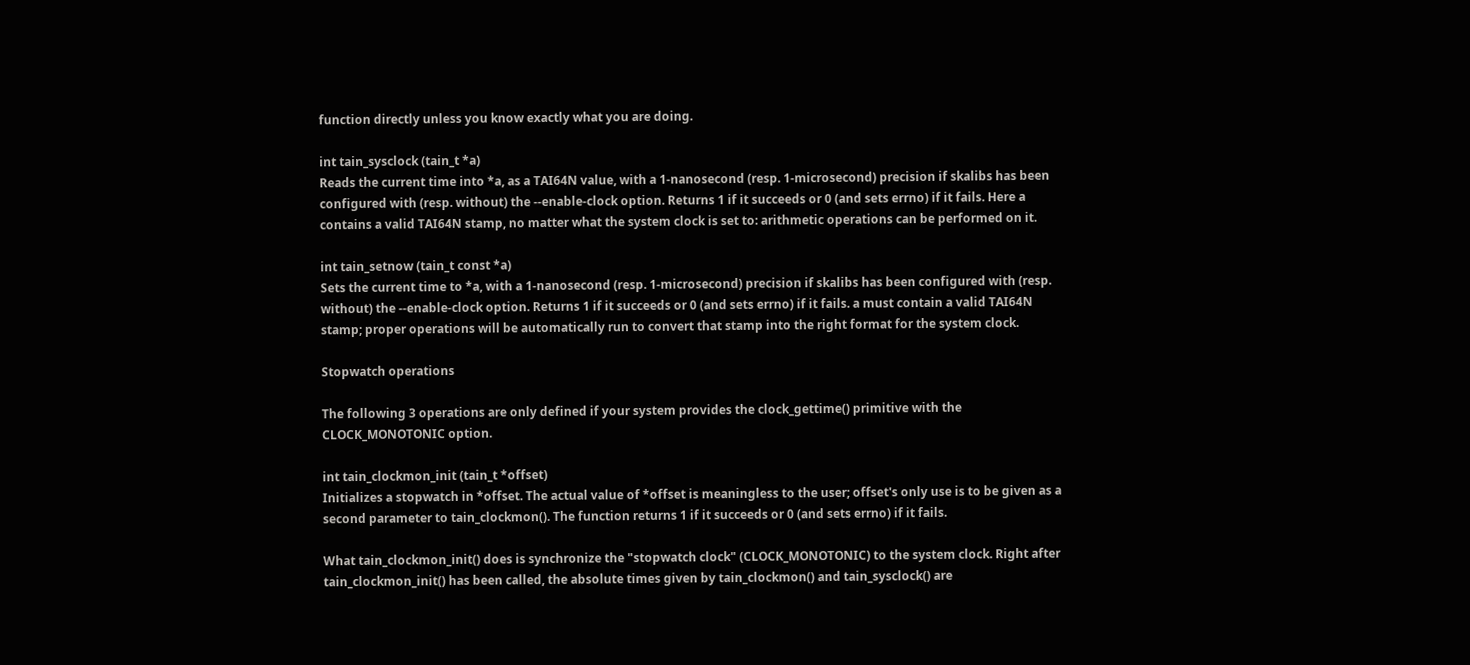function directly unless you know exactly what you are doing.

int tain_sysclock (tain_t *a)
Reads the current time into *a, as a TAI64N value, with a 1-nanosecond (resp. 1-microsecond) precision if skalibs has been configured with (resp. without) the --enable-clock option. Returns 1 if it succeeds or 0 (and sets errno) if it fails. Here a contains a valid TAI64N stamp, no matter what the system clock is set to: arithmetic operations can be performed on it.

int tain_setnow (tain_t const *a)
Sets the current time to *a, with a 1-nanosecond (resp. 1-microsecond) precision if skalibs has been configured with (resp. without) the --enable-clock option. Returns 1 if it succeeds or 0 (and sets errno) if it fails. a must contain a valid TAI64N stamp; proper operations will be automatically run to convert that stamp into the right format for the system clock.

Stopwatch operations

The following 3 operations are only defined if your system provides the clock_gettime() primitive with the CLOCK_MONOTONIC option.

int tain_clockmon_init (tain_t *offset)
Initializes a stopwatch in *offset. The actual value of *offset is meaningless to the user; offset's only use is to be given as a second parameter to tain_clockmon(). The function returns 1 if it succeeds or 0 (and sets errno) if it fails.

What tain_clockmon_init() does is synchronize the "stopwatch clock" (CLOCK_MONOTONIC) to the system clock. Right after tain_clockmon_init() has been called, the absolute times given by tain_clockmon() and tain_sysclock() are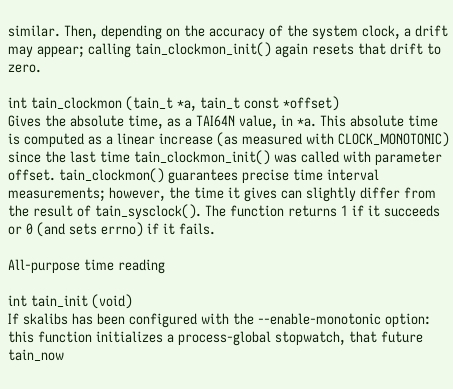similar. Then, depending on the accuracy of the system clock, a drift may appear; calling tain_clockmon_init() again resets that drift to zero.

int tain_clockmon (tain_t *a, tain_t const *offset)
Gives the absolute time, as a TAI64N value, in *a. This absolute time is computed as a linear increase (as measured with CLOCK_MONOTONIC) since the last time tain_clockmon_init() was called with parameter offset. tain_clockmon() guarantees precise time interval measurements; however, the time it gives can slightly differ from the result of tain_sysclock(). The function returns 1 if it succeeds or 0 (and sets errno) if it fails.

All-purpose time reading

int tain_init (void)
If skalibs has been configured with the --enable-monotonic option: this function initializes a process-global stopwatch, that future tain_now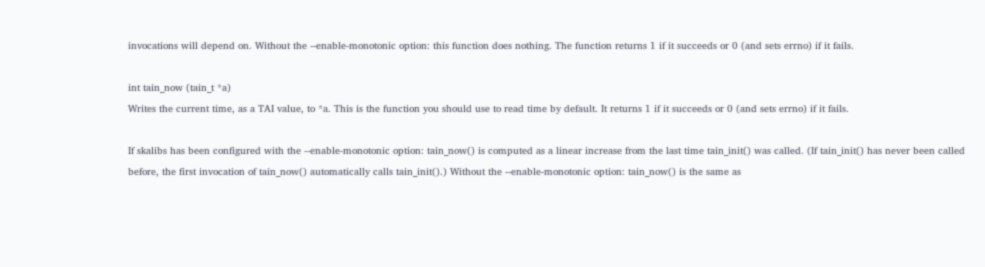invocations will depend on. Without the --enable-monotonic option: this function does nothing. The function returns 1 if it succeeds or 0 (and sets errno) if it fails.

int tain_now (tain_t *a)
Writes the current time, as a TAI value, to *a. This is the function you should use to read time by default. It returns 1 if it succeeds or 0 (and sets errno) if it fails.

If skalibs has been configured with the --enable-monotonic option: tain_now() is computed as a linear increase from the last time tain_init() was called. (If tain_init() has never been called before, the first invocation of tain_now() automatically calls tain_init().) Without the --enable-monotonic option: tain_now() is the same as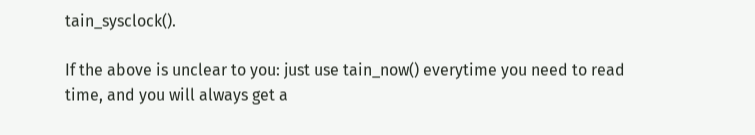tain_sysclock().

If the above is unclear to you: just use tain_now() everytime you need to read time, and you will always get a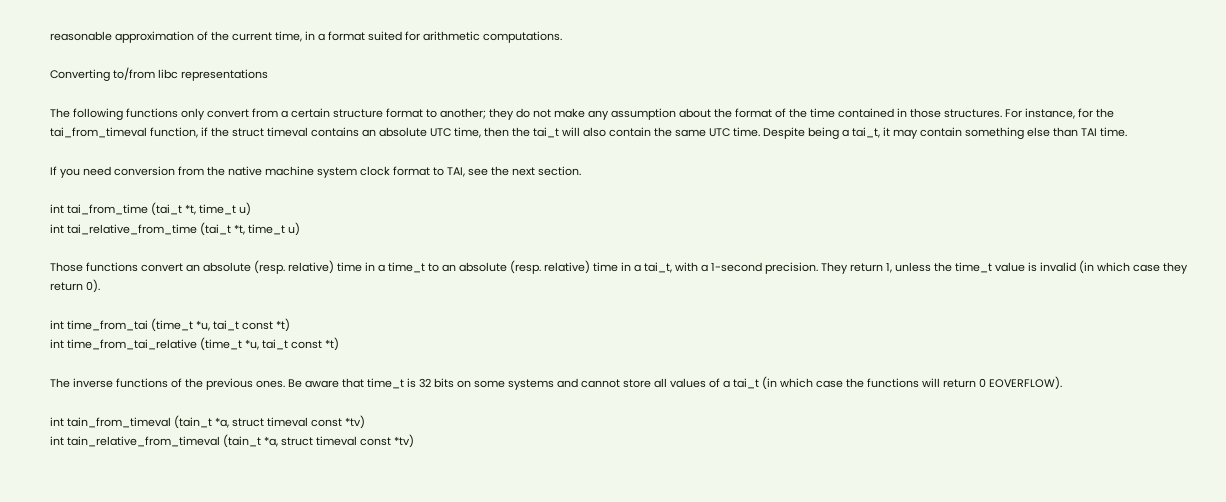reasonable approximation of the current time, in a format suited for arithmetic computations.

Converting to/from libc representations

The following functions only convert from a certain structure format to another; they do not make any assumption about the format of the time contained in those structures. For instance, for the tai_from_timeval function, if the struct timeval contains an absolute UTC time, then the tai_t will also contain the same UTC time. Despite being a tai_t, it may contain something else than TAI time.

If you need conversion from the native machine system clock format to TAI, see the next section.

int tai_from_time (tai_t *t, time_t u)
int tai_relative_from_time (tai_t *t, time_t u)

Those functions convert an absolute (resp. relative) time in a time_t to an absolute (resp. relative) time in a tai_t, with a 1-second precision. They return 1, unless the time_t value is invalid (in which case they return 0).

int time_from_tai (time_t *u, tai_t const *t)
int time_from_tai_relative (time_t *u, tai_t const *t)

The inverse functions of the previous ones. Be aware that time_t is 32 bits on some systems and cannot store all values of a tai_t (in which case the functions will return 0 EOVERFLOW).

int tain_from_timeval (tain_t *a, struct timeval const *tv)
int tain_relative_from_timeval (tain_t *a, struct timeval const *tv)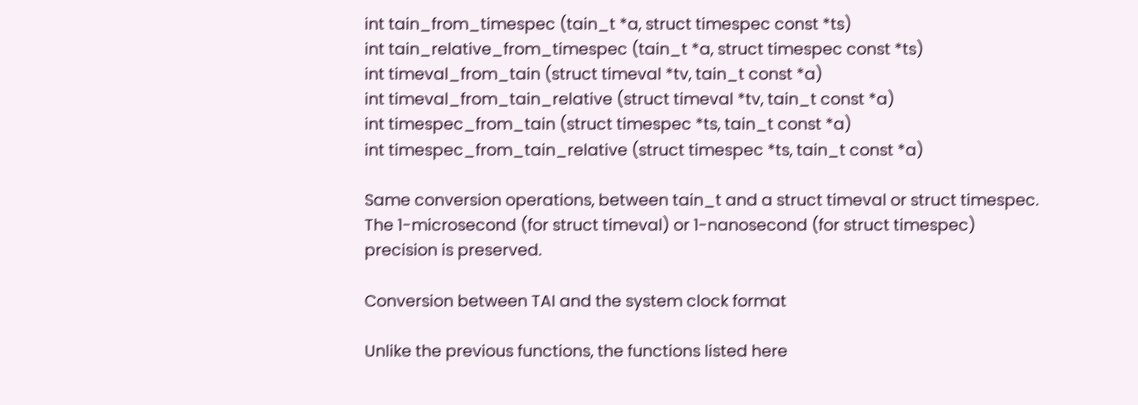int tain_from_timespec (tain_t *a, struct timespec const *ts)
int tain_relative_from_timespec (tain_t *a, struct timespec const *ts)
int timeval_from_tain (struct timeval *tv, tain_t const *a)
int timeval_from_tain_relative (struct timeval *tv, tain_t const *a)
int timespec_from_tain (struct timespec *ts, tain_t const *a)
int timespec_from_tain_relative (struct timespec *ts, tain_t const *a)

Same conversion operations, between tain_t and a struct timeval or struct timespec. The 1-microsecond (for struct timeval) or 1-nanosecond (for struct timespec) precision is preserved.

Conversion between TAI and the system clock format

Unlike the previous functions, the functions listed here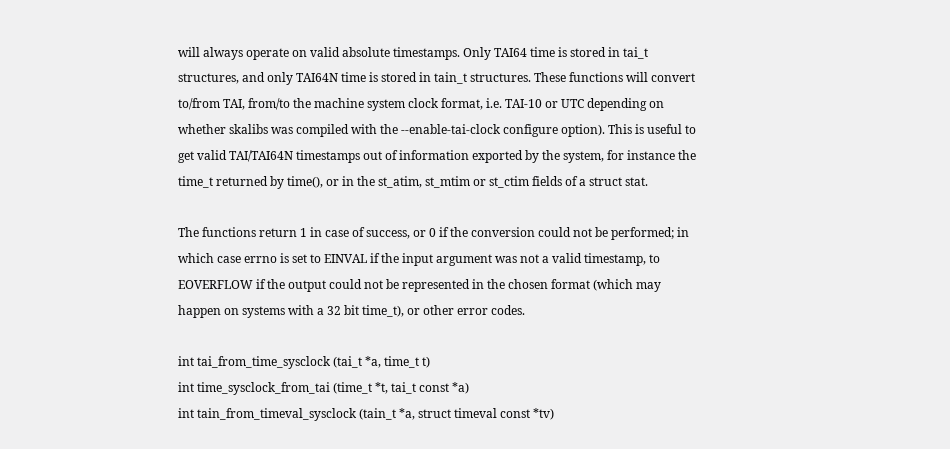will always operate on valid absolute timestamps. Only TAI64 time is stored in tai_t structures, and only TAI64N time is stored in tain_t structures. These functions will convert to/from TAI, from/to the machine system clock format, i.e. TAI-10 or UTC depending on whether skalibs was compiled with the --enable-tai-clock configure option). This is useful to get valid TAI/TAI64N timestamps out of information exported by the system, for instance the time_t returned by time(), or in the st_atim, st_mtim or st_ctim fields of a struct stat.

The functions return 1 in case of success, or 0 if the conversion could not be performed; in which case errno is set to EINVAL if the input argument was not a valid timestamp, to EOVERFLOW if the output could not be represented in the chosen format (which may happen on systems with a 32 bit time_t), or other error codes.

int tai_from_time_sysclock (tai_t *a, time_t t)
int time_sysclock_from_tai (time_t *t, tai_t const *a)
int tain_from_timeval_sysclock (tain_t *a, struct timeval const *tv)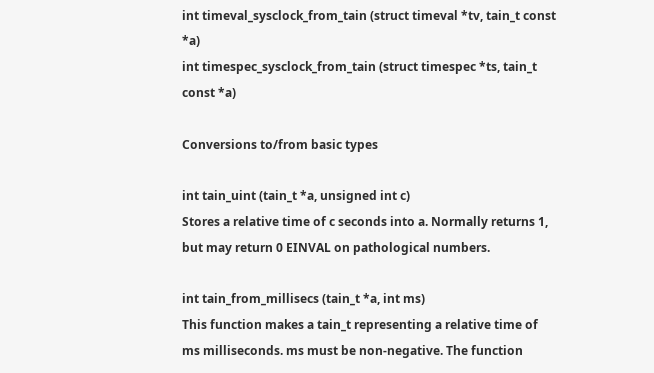int timeval_sysclock_from_tain (struct timeval *tv, tain_t const *a)
int timespec_sysclock_from_tain (struct timespec *ts, tain_t const *a)

Conversions to/from basic types

int tain_uint (tain_t *a, unsigned int c)
Stores a relative time of c seconds into a. Normally returns 1, but may return 0 EINVAL on pathological numbers.

int tain_from_millisecs (tain_t *a, int ms)
This function makes a tain_t representing a relative time of ms milliseconds. ms must be non-negative. The function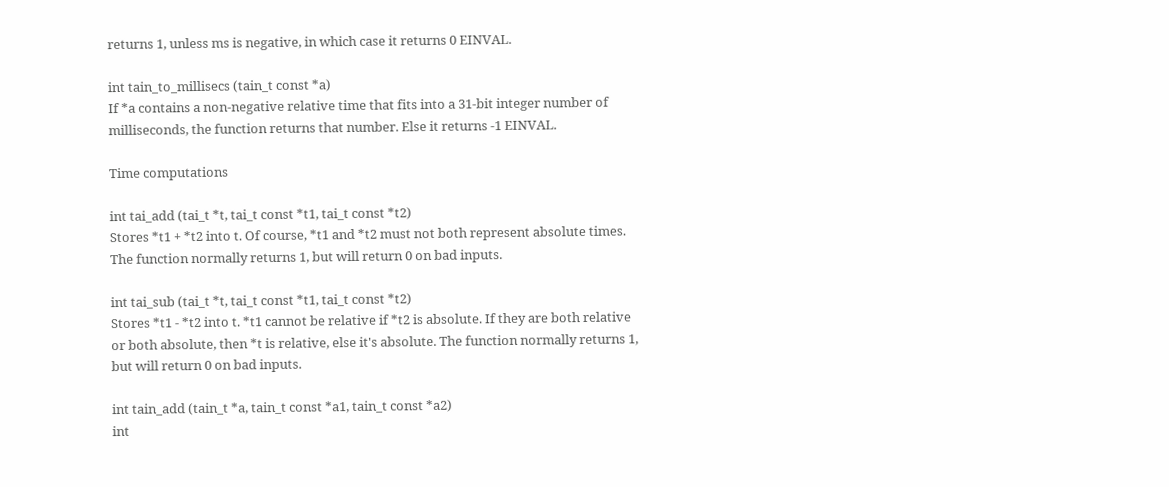returns 1, unless ms is negative, in which case it returns 0 EINVAL.

int tain_to_millisecs (tain_t const *a)
If *a contains a non-negative relative time that fits into a 31-bit integer number of milliseconds, the function returns that number. Else it returns -1 EINVAL.

Time computations

int tai_add (tai_t *t, tai_t const *t1, tai_t const *t2)
Stores *t1 + *t2 into t. Of course, *t1 and *t2 must not both represent absolute times. The function normally returns 1, but will return 0 on bad inputs.

int tai_sub (tai_t *t, tai_t const *t1, tai_t const *t2)
Stores *t1 - *t2 into t. *t1 cannot be relative if *t2 is absolute. If they are both relative or both absolute, then *t is relative, else it's absolute. The function normally returns 1, but will return 0 on bad inputs.

int tain_add (tain_t *a, tain_t const *a1, tain_t const *a2)
int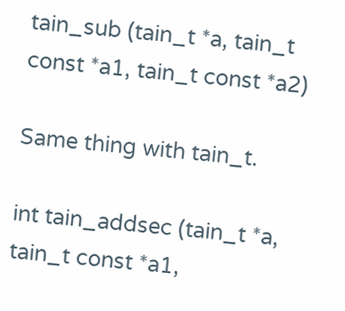tain_sub (tain_t *a, tain_t const *a1, tain_t const *a2)

Same thing with tain_t.

int tain_addsec (tain_t *a, tain_t const *a1,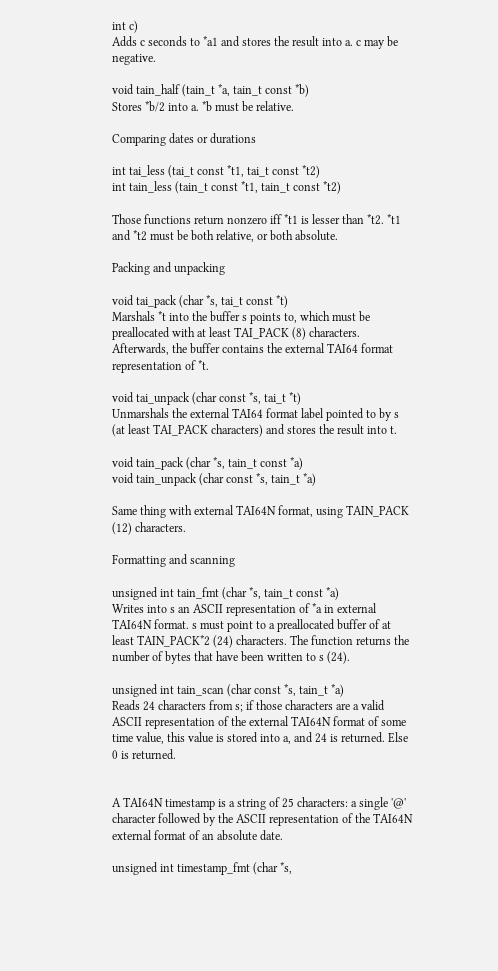int c)
Adds c seconds to *a1 and stores the result into a. c may be negative.

void tain_half (tain_t *a, tain_t const *b)
Stores *b/2 into a. *b must be relative.

Comparing dates or durations

int tai_less (tai_t const *t1, tai_t const *t2)
int tain_less (tain_t const *t1, tain_t const *t2)

Those functions return nonzero iff *t1 is lesser than *t2. *t1 and *t2 must be both relative, or both absolute.

Packing and unpacking

void tai_pack (char *s, tai_t const *t)
Marshals *t into the buffer s points to, which must be preallocated with at least TAI_PACK (8) characters. Afterwards, the buffer contains the external TAI64 format representation of *t.

void tai_unpack (char const *s, tai_t *t)
Unmarshals the external TAI64 format label pointed to by s (at least TAI_PACK characters) and stores the result into t.

void tain_pack (char *s, tain_t const *a)
void tain_unpack (char const *s, tain_t *a)

Same thing with external TAI64N format, using TAIN_PACK (12) characters.

Formatting and scanning

unsigned int tain_fmt (char *s, tain_t const *a)
Writes into s an ASCII representation of *a in external TAI64N format. s must point to a preallocated buffer of at least TAIN_PACK*2 (24) characters. The function returns the number of bytes that have been written to s (24).

unsigned int tain_scan (char const *s, tain_t *a)
Reads 24 characters from s; if those characters are a valid ASCII representation of the external TAI64N format of some time value, this value is stored into a, and 24 is returned. Else 0 is returned.


A TAI64N timestamp is a string of 25 characters: a single '@' character followed by the ASCII representation of the TAI64N external format of an absolute date.

unsigned int timestamp_fmt (char *s,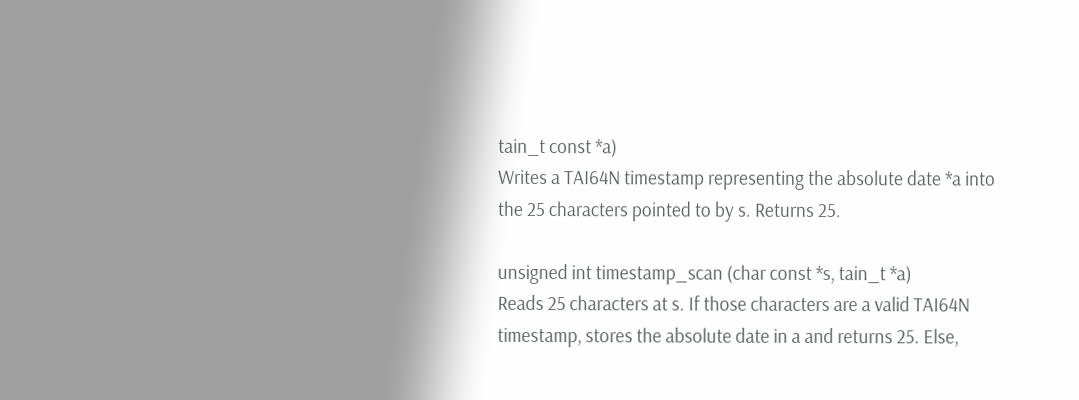tain_t const *a)
Writes a TAI64N timestamp representing the absolute date *a into the 25 characters pointed to by s. Returns 25.

unsigned int timestamp_scan (char const *s, tain_t *a)
Reads 25 characters at s. If those characters are a valid TAI64N timestamp, stores the absolute date in a and returns 25. Else,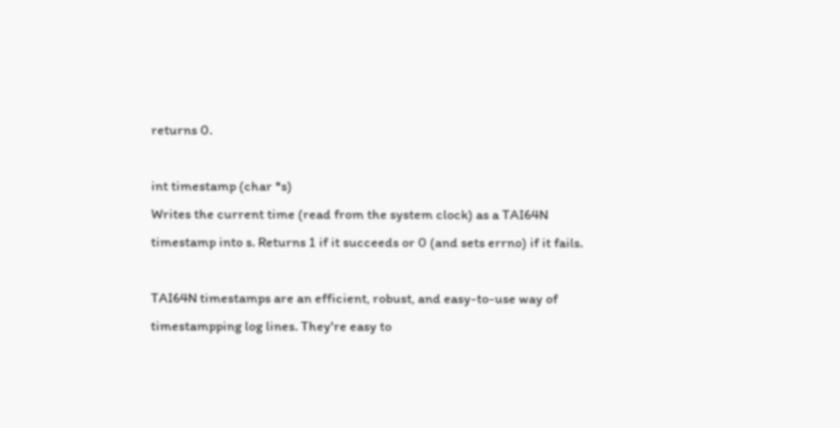returns 0.

int timestamp (char *s)
Writes the current time (read from the system clock) as a TAI64N timestamp into s. Returns 1 if it succeeds or 0 (and sets errno) if it fails.

TAI64N timestamps are an efficient, robust, and easy-to-use way of timestampping log lines. They're easy to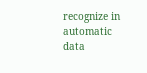recognize in automatic data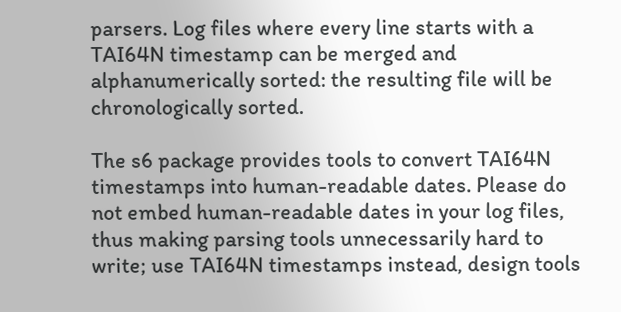parsers. Log files where every line starts with a TAI64N timestamp can be merged and alphanumerically sorted: the resulting file will be chronologically sorted.

The s6 package provides tools to convert TAI64N timestamps into human-readable dates. Please do not embed human-readable dates in your log files, thus making parsing tools unnecessarily hard to write; use TAI64N timestamps instead, design tools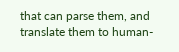that can parse them, and translate them to human-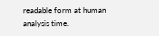readable form at human analysis time.